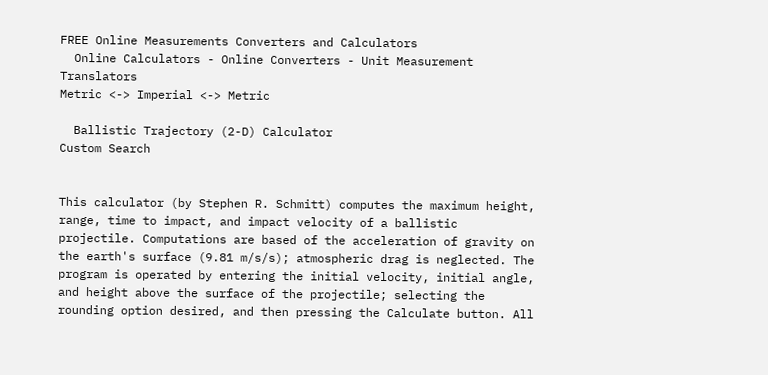FREE Online Measurements Converters and Calculators
  Online Calculators - Online Converters - Unit Measurement Translators
Metric <-> Imperial <-> Metric

  Ballistic Trajectory (2-D) Calculator
Custom Search


This calculator (by Stephen R. Schmitt) computes the maximum height, range, time to impact, and impact velocity of a ballistic projectile. Computations are based of the acceleration of gravity on the earth's surface (9.81 m/s/s); atmospheric drag is neglected. The program is operated by entering the initial velocity, initial angle, and height above the surface of the projectile; selecting the rounding option desired, and then pressing the Calculate button. All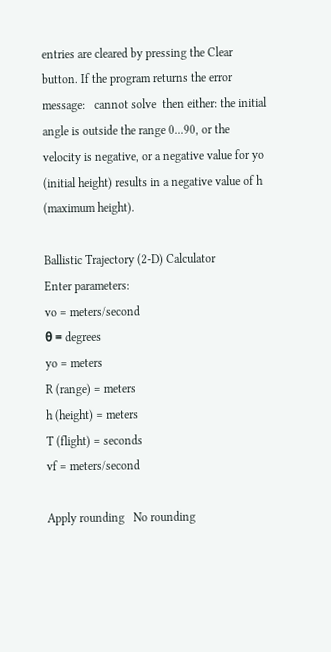entries are cleared by pressing the Clear button. If the program returns the error message:   cannot solve  then either: the initial angle is outside the range 0...90, or the velocity is negative, or a negative value for yo (initial height) results in a negative value of h (maximum height).

Ballistic Trajectory (2-D) Calculator
Enter parameters:
vo = meters/second
θ = degrees
yo = meters
R (range) = meters
h (height) = meters
T (flight) = seconds
vf = meters/second

Apply rounding   No rounding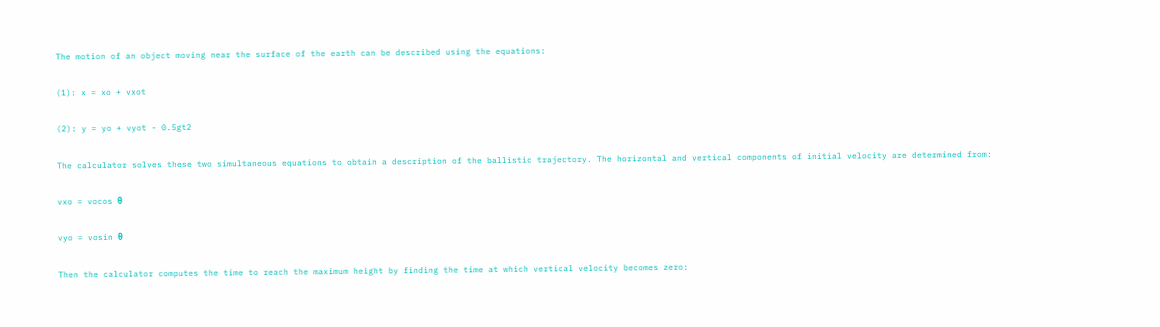The motion of an object moving near the surface of the earth can be described using the equations:

(1): x = xo + vxot

(2): y = yo + vyot - 0.5gt2

The calculator solves these two simultaneous equations to obtain a description of the ballistic trajectory. The horizontal and vertical components of initial velocity are determined from:

vxo = vocos θ

vyo = vosin θ

Then the calculator computes the time to reach the maximum height by finding the time at which vertical velocity becomes zero: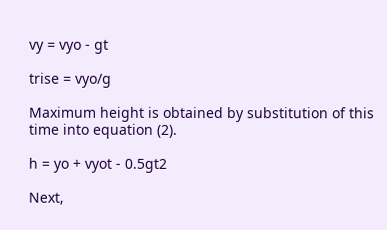vy = vyo - gt

trise = vyo/g

Maximum height is obtained by substitution of this time into equation (2).

h = yo + vyot - 0.5gt2

Next,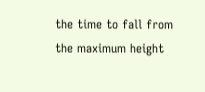the time to fall from the maximum height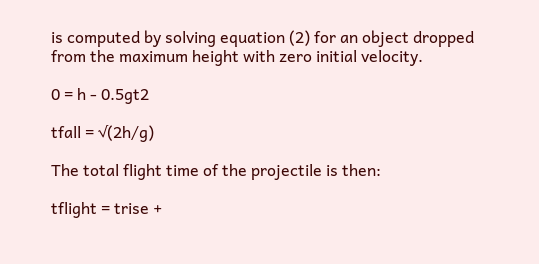is computed by solving equation (2) for an object dropped from the maximum height with zero initial velocity.

0 = h - 0.5gt2

tfall = √(2h/g)

The total flight time of the projectile is then:

tflight = trise +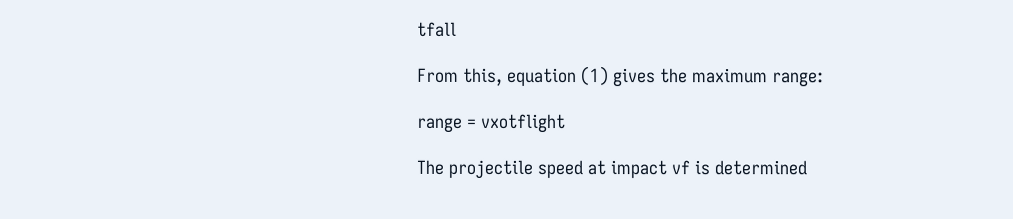tfall

From this, equation (1) gives the maximum range:

range = vxotflight

The projectile speed at impact vf is determined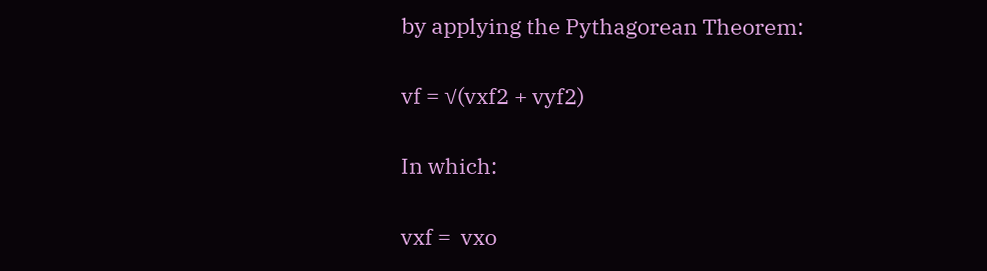by applying the Pythagorean Theorem:

vf = √(vxf2 + vyf2)

In which:

vxf =  vxo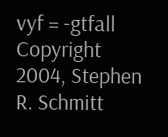vyf = -gtfall
Copyright 2004, Stephen R. Schmitt